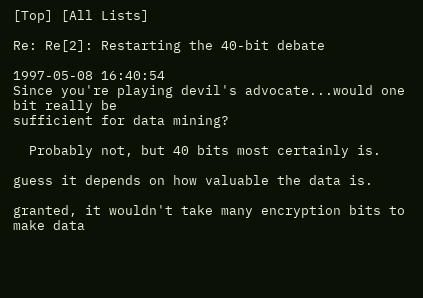[Top] [All Lists]

Re: Re[2]: Restarting the 40-bit debate

1997-05-08 16:40:54
Since you're playing devil's advocate...would one bit really be
sufficient for data mining?

  Probably not, but 40 bits most certainly is.

guess it depends on how valuable the data is.

granted, it wouldn't take many encryption bits to make data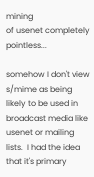mining
of usenet completely pointless...

somehow I don't view s/mime as being likely to be used in
broadcast media like usenet or mailing lists.  I had the idea
that it's primary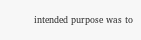intended purpose was to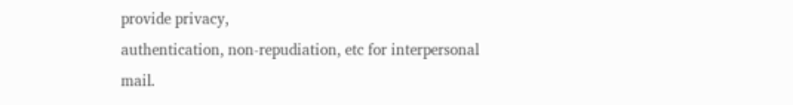provide privacy,
authentication, non-repudiation, etc for interpersonal mail.